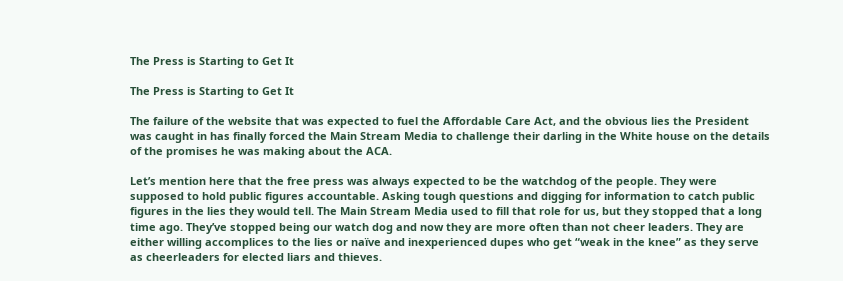The Press is Starting to Get It

The Press is Starting to Get It

The failure of the website that was expected to fuel the Affordable Care Act, and the obvious lies the President was caught in has finally forced the Main Stream Media to challenge their darling in the White house on the details of the promises he was making about the ACA.

Let’s mention here that the free press was always expected to be the watchdog of the people. They were supposed to hold public figures accountable. Asking tough questions and digging for information to catch public figures in the lies they would tell. The Main Stream Media used to fill that role for us, but they stopped that a long time ago. They’ve stopped being our watch dog and now they are more often than not cheer leaders. They are either willing accomplices to the lies or naïve and inexperienced dupes who get “weak in the knee” as they serve as cheerleaders for elected liars and thieves.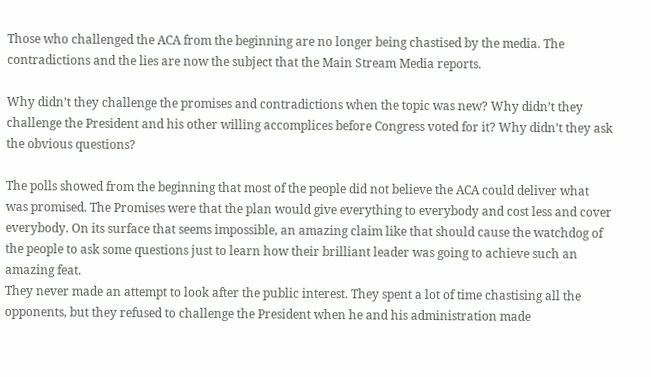Those who challenged the ACA from the beginning are no longer being chastised by the media. The contradictions and the lies are now the subject that the Main Stream Media reports.

Why didn’t they challenge the promises and contradictions when the topic was new? Why didn’t they challenge the President and his other willing accomplices before Congress voted for it? Why didn’t they ask the obvious questions?

The polls showed from the beginning that most of the people did not believe the ACA could deliver what was promised. The Promises were that the plan would give everything to everybody and cost less and cover everybody. On its surface that seems impossible, an amazing claim like that should cause the watchdog of the people to ask some questions just to learn how their brilliant leader was going to achieve such an amazing feat.
They never made an attempt to look after the public interest. They spent a lot of time chastising all the opponents, but they refused to challenge the President when he and his administration made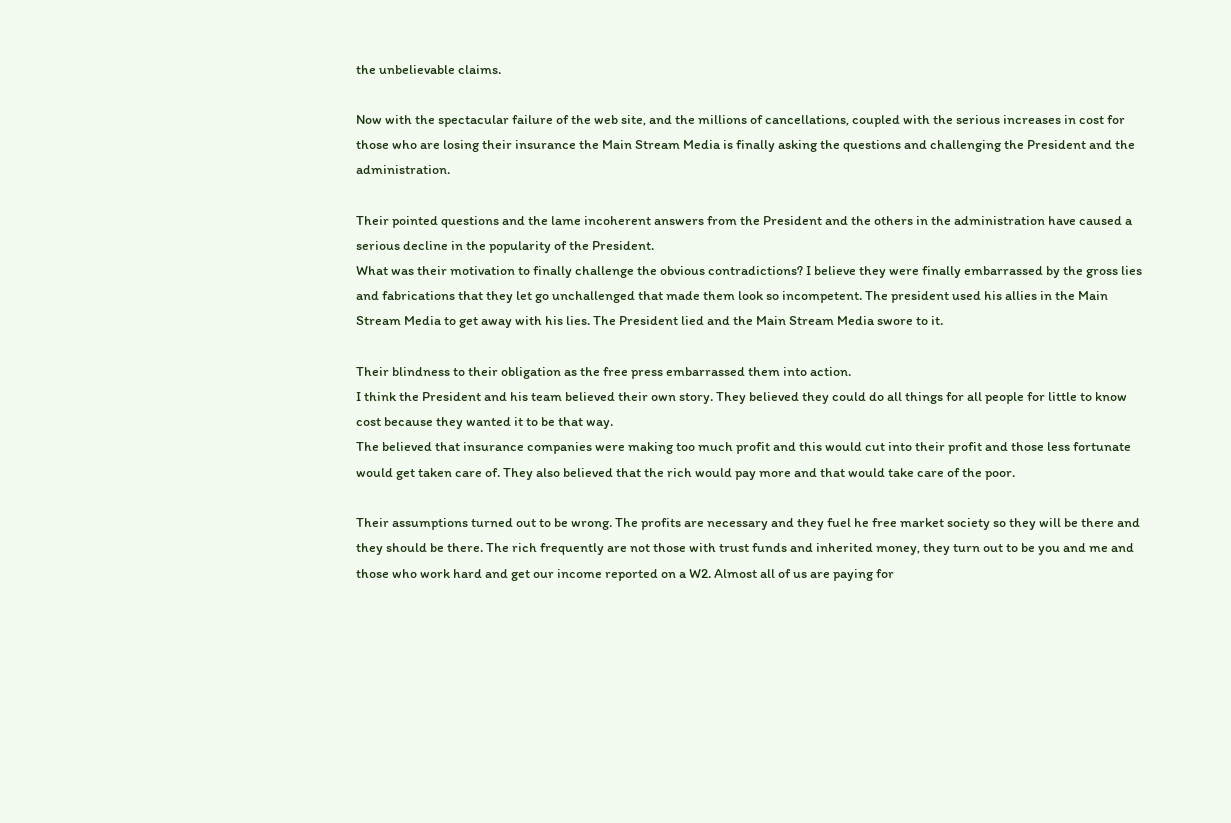the unbelievable claims.

Now with the spectacular failure of the web site, and the millions of cancellations, coupled with the serious increases in cost for those who are losing their insurance the Main Stream Media is finally asking the questions and challenging the President and the administration.

Their pointed questions and the lame incoherent answers from the President and the others in the administration have caused a serious decline in the popularity of the President.
What was their motivation to finally challenge the obvious contradictions? I believe they were finally embarrassed by the gross lies and fabrications that they let go unchallenged that made them look so incompetent. The president used his allies in the Main Stream Media to get away with his lies. The President lied and the Main Stream Media swore to it.

Their blindness to their obligation as the free press embarrassed them into action.
I think the President and his team believed their own story. They believed they could do all things for all people for little to know cost because they wanted it to be that way.
The believed that insurance companies were making too much profit and this would cut into their profit and those less fortunate would get taken care of. They also believed that the rich would pay more and that would take care of the poor.

Their assumptions turned out to be wrong. The profits are necessary and they fuel he free market society so they will be there and they should be there. The rich frequently are not those with trust funds and inherited money, they turn out to be you and me and those who work hard and get our income reported on a W2. Almost all of us are paying for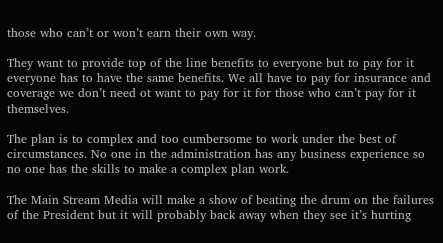those who can’t or won’t earn their own way.

They want to provide top of the line benefits to everyone but to pay for it everyone has to have the same benefits. We all have to pay for insurance and coverage we don’t need ot want to pay for it for those who can’t pay for it themselves.

The plan is to complex and too cumbersome to work under the best of circumstances. No one in the administration has any business experience so no one has the skills to make a complex plan work.

The Main Stream Media will make a show of beating the drum on the failures of the President but it will probably back away when they see it’s hurting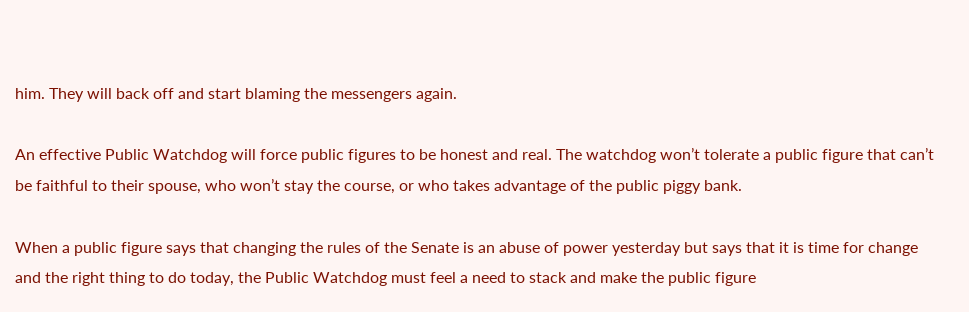him. They will back off and start blaming the messengers again.

An effective Public Watchdog will force public figures to be honest and real. The watchdog won’t tolerate a public figure that can’t be faithful to their spouse, who won’t stay the course, or who takes advantage of the public piggy bank.

When a public figure says that changing the rules of the Senate is an abuse of power yesterday but says that it is time for change and the right thing to do today, the Public Watchdog must feel a need to stack and make the public figure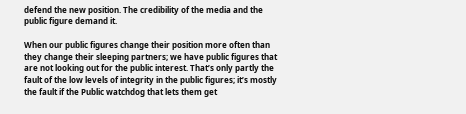defend the new position. The credibility of the media and the public figure demand it.

When our public figures change their position more often than they change their sleeping partners; we have public figures that are not looking out for the public interest. That’s only partly the fault of the low levels of integrity in the public figures; it’s mostly the fault if the Public watchdog that lets them get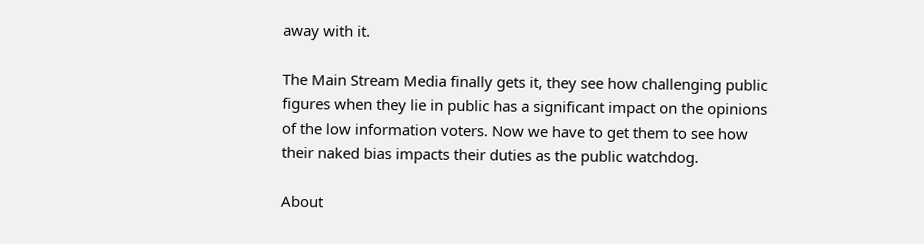away with it.

The Main Stream Media finally gets it, they see how challenging public figures when they lie in public has a significant impact on the opinions of the low information voters. Now we have to get them to see how their naked bias impacts their duties as the public watchdog.

About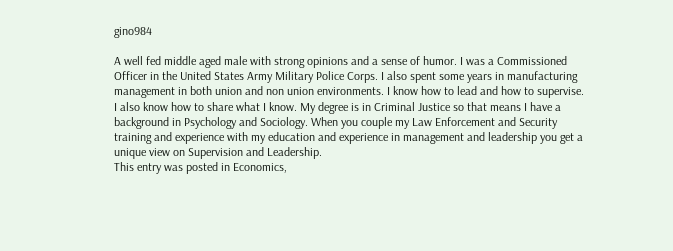gino984

A well fed middle aged male with strong opinions and a sense of humor. I was a Commissioned Officer in the United States Army Military Police Corps. I also spent some years in manufacturing management in both union and non union environments. I know how to lead and how to supervise. I also know how to share what I know. My degree is in Criminal Justice so that means I have a background in Psychology and Sociology. When you couple my Law Enforcement and Security training and experience with my education and experience in management and leadership you get a unique view on Supervision and Leadership.
This entry was posted in Economics,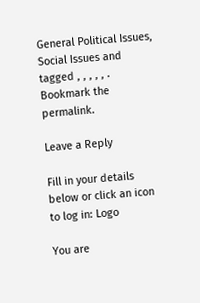General Political Issues, Social Issues and tagged , , , , , . Bookmark the permalink.

Leave a Reply

Fill in your details below or click an icon to log in: Logo

You are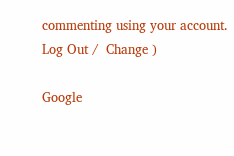commenting using your account. Log Out /  Change )

Google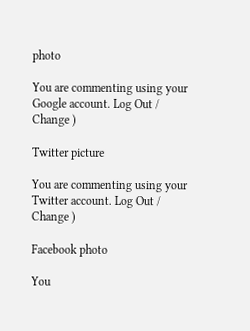photo

You are commenting using your Google account. Log Out /  Change )

Twitter picture

You are commenting using your Twitter account. Log Out /  Change )

Facebook photo

You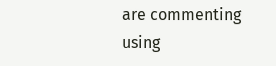are commenting using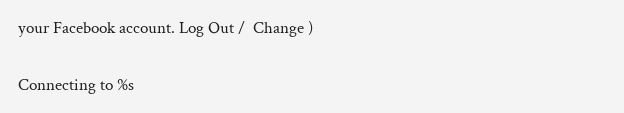your Facebook account. Log Out /  Change )

Connecting to %s